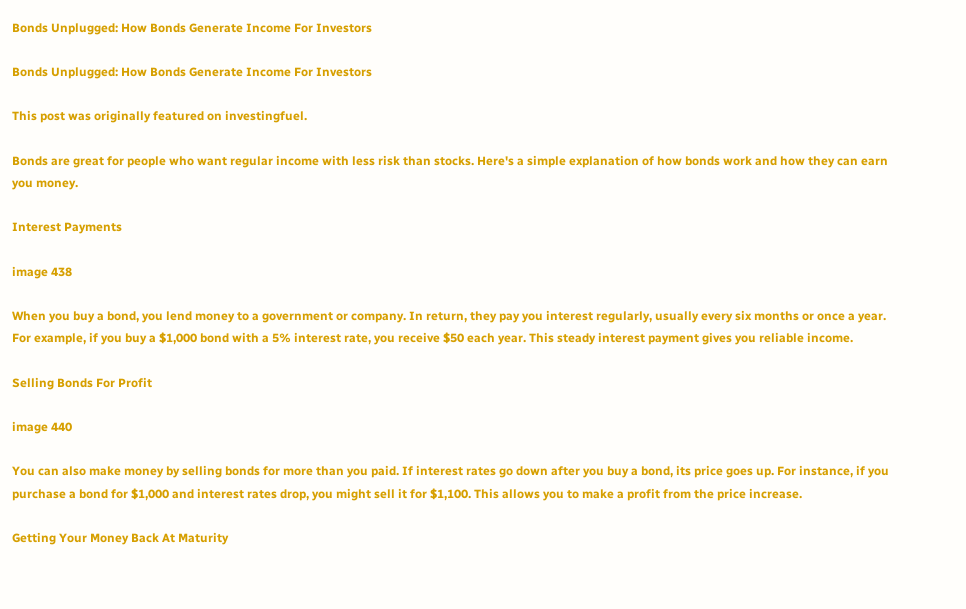Bonds Unplugged: How Bonds Generate Income For Investors

Bonds Unplugged: How Bonds Generate Income For Investors

This post was originally featured on investingfuel.

Bonds are great for people who want regular income with less risk than stocks. Here's a simple explanation of how bonds work and how they can earn you money.

Interest Payments

image 438

When you buy a bond, you lend money to a government or company. In return, they pay you interest regularly, usually every six months or once a year. For example, if you buy a $1,000 bond with a 5% interest rate, you receive $50 each year. This steady interest payment gives you reliable income.

Selling Bonds For Profit

image 440

You can also make money by selling bonds for more than you paid. If interest rates go down after you buy a bond, its price goes up. For instance, if you purchase a bond for $1,000 and interest rates drop, you might sell it for $1,100. This allows you to make a profit from the price increase.

Getting Your Money Back At Maturity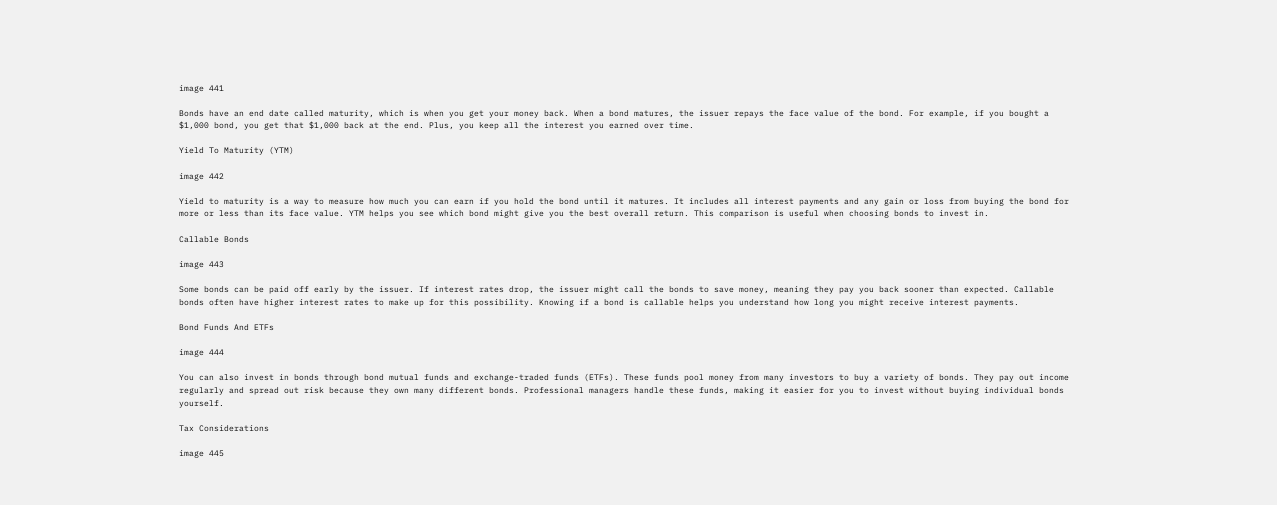image 441

Bonds have an end date called maturity, which is when you get your money back. When a bond matures, the issuer repays the face value of the bond. For example, if you bought a $1,000 bond, you get that $1,000 back at the end. Plus, you keep all the interest you earned over time.

Yield To Maturity (YTM)

image 442

Yield to maturity is a way to measure how much you can earn if you hold the bond until it matures. It includes all interest payments and any gain or loss from buying the bond for more or less than its face value. YTM helps you see which bond might give you the best overall return. This comparison is useful when choosing bonds to invest in.

Callable Bonds

image 443

Some bonds can be paid off early by the issuer. If interest rates drop, the issuer might call the bonds to save money, meaning they pay you back sooner than expected. Callable bonds often have higher interest rates to make up for this possibility. Knowing if a bond is callable helps you understand how long you might receive interest payments.

Bond Funds And ETFs

image 444

You can also invest in bonds through bond mutual funds and exchange-traded funds (ETFs). These funds pool money from many investors to buy a variety of bonds. They pay out income regularly and spread out risk because they own many different bonds. Professional managers handle these funds, making it easier for you to invest without buying individual bonds yourself.

Tax Considerations

image 445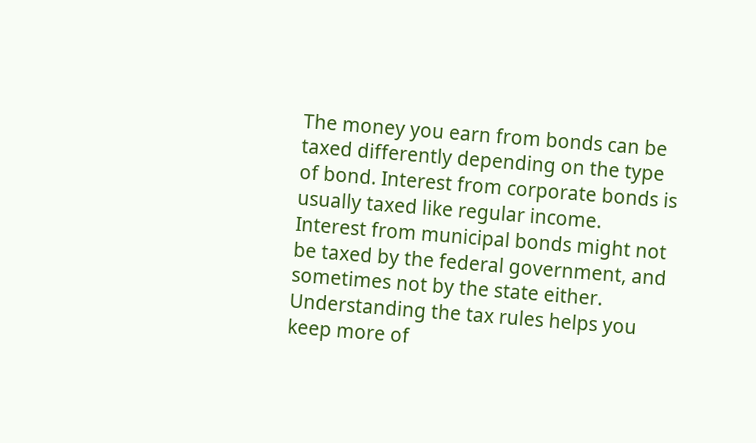The money you earn from bonds can be taxed differently depending on the type of bond. Interest from corporate bonds is usually taxed like regular income. Interest from municipal bonds might not be taxed by the federal government, and sometimes not by the state either. Understanding the tax rules helps you keep more of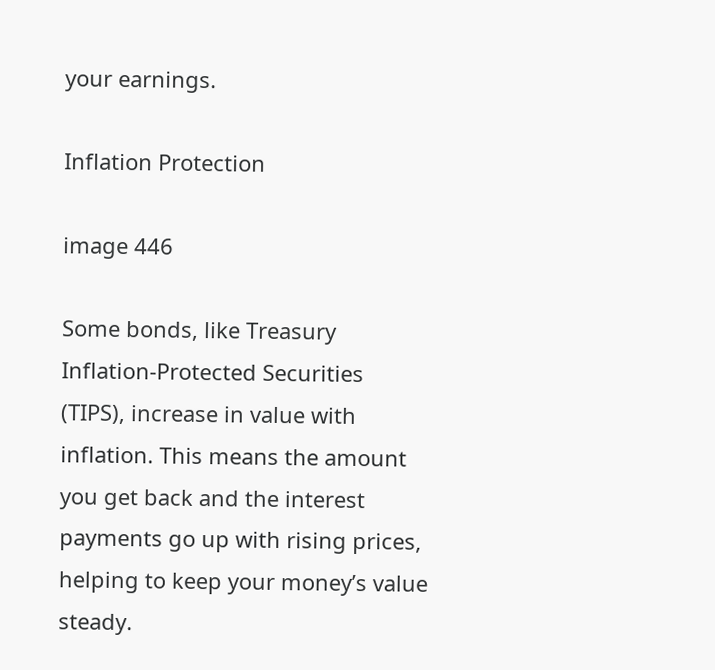your earnings.

Inflation Protection

image 446

Some bonds, like Treasury Inflation-Protected Securities (TIPS), increase in value with inflation. This means the amount you get back and the interest payments go up with rising prices, helping to keep your money’s value steady.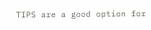TIPS are a good option for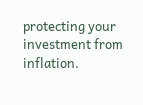protecting your investment from inflation.